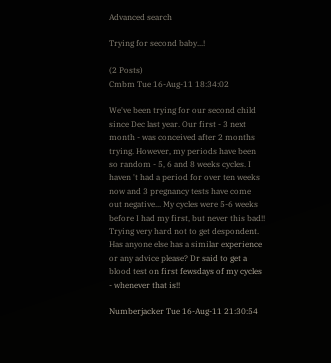Advanced search

Trying for second baby...!

(2 Posts)
Cmbm Tue 16-Aug-11 18:34:02

We've been trying for our second child since Dec last year. Our first - 3 next month - was conceived after 2 months trying. However, my periods have been so random - 5, 6 and 8 weeks cycles. I haven 't had a period for over ten weeks now and 3 pregnancy tests have come out negative... My cycles were 5-6 weeks before I had my first, but never this bad!! Trying very hard not to get despondent. Has anyone else has a similar experience or any advice please? Dr said to get a blood test on first fewsdays of my cycles - whenever that is!!

Numberjacker Tue 16-Aug-11 21:30:54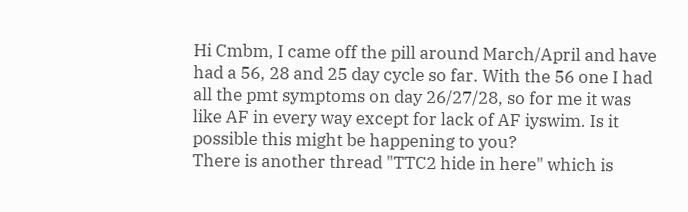Hi Cmbm, I came off the pill around March/April and have had a 56, 28 and 25 day cycle so far. With the 56 one I had all the pmt symptoms on day 26/27/28, so for me it was like AF in every way except for lack of AF iyswim. Is it possible this might be happening to you?
There is another thread "TTC2 hide in here" which is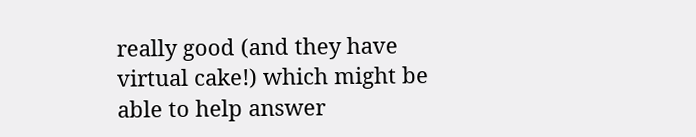really good (and they have virtual cake!) which might be able to help answer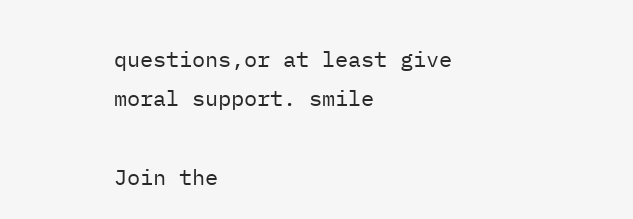questions,or at least give moral support. smile

Join the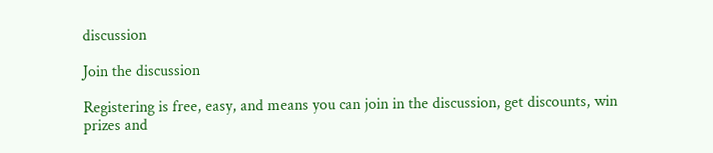discussion

Join the discussion

Registering is free, easy, and means you can join in the discussion, get discounts, win prizes and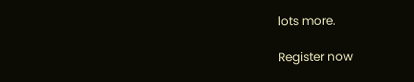lots more.

Register now